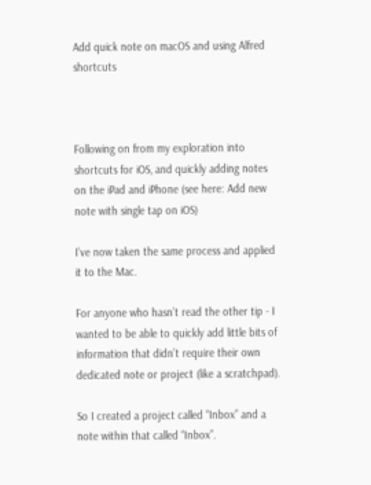Add quick note on macOS and using Alfred shortcuts



Following on from my exploration into shortcuts for iOS, and quickly adding notes on the iPad and iPhone (see here: Add new note with single tap on iOS)

I’ve now taken the same process and applied it to the Mac.

For anyone who hasn’t read the other tip - I wanted to be able to quickly add little bits of information that didn’t require their own dedicated note or project (like a scratchpad).

So I created a project called “Inbox” and a note within that called “Inbox”.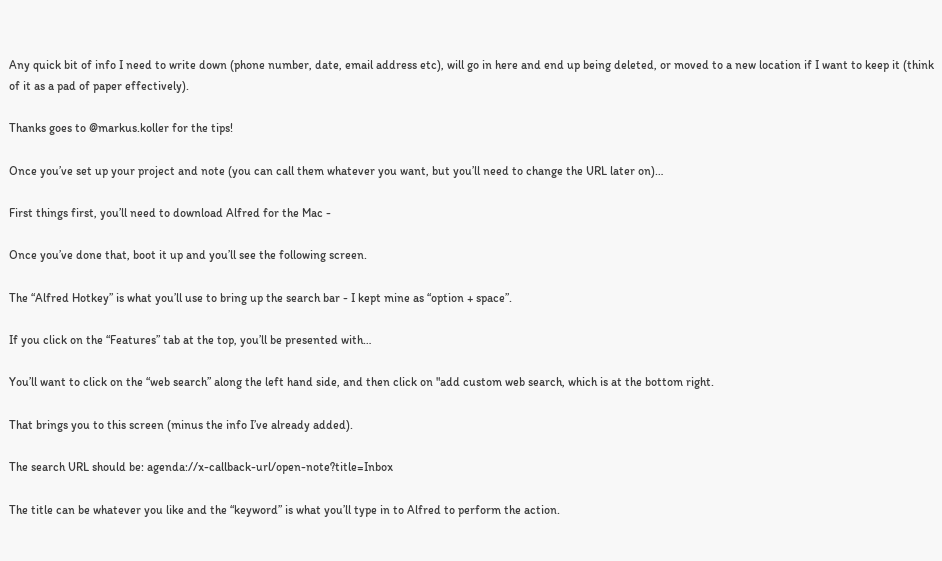Any quick bit of info I need to write down (phone number, date, email address etc), will go in here and end up being deleted, or moved to a new location if I want to keep it (think of it as a pad of paper effectively).

Thanks goes to @markus.koller for the tips!

Once you’ve set up your project and note (you can call them whatever you want, but you’ll need to change the URL later on)…

First things first, you’ll need to download Alfred for the Mac -

Once you’ve done that, boot it up and you’ll see the following screen.

The “Alfred Hotkey” is what you’ll use to bring up the search bar - I kept mine as “option + space”.

If you click on the “Features” tab at the top, you’ll be presented with…

You’ll want to click on the “web search” along the left hand side, and then click on "add custom web search, which is at the bottom right.

That brings you to this screen (minus the info I’ve already added).

The search URL should be: agenda://x-callback-url/open-note?title=Inbox

The title can be whatever you like and the “keyword” is what you’ll type in to Alfred to perform the action.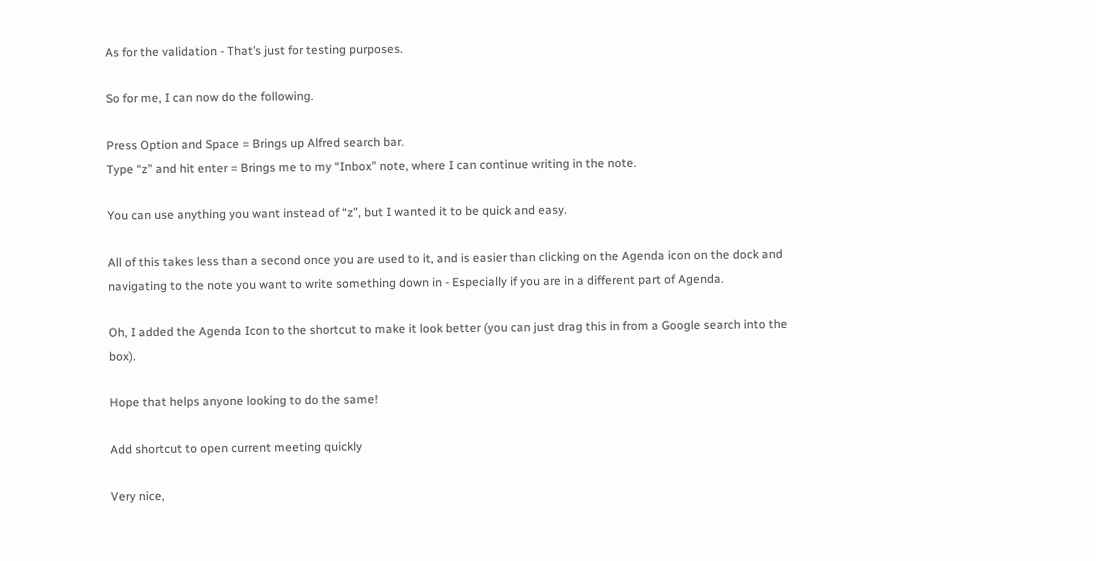As for the validation - That’s just for testing purposes.

So for me, I can now do the following.

Press Option and Space = Brings up Alfred search bar.
Type “z” and hit enter = Brings me to my “Inbox” note, where I can continue writing in the note.

You can use anything you want instead of “z”, but I wanted it to be quick and easy.

All of this takes less than a second once you are used to it, and is easier than clicking on the Agenda icon on the dock and navigating to the note you want to write something down in - Especially if you are in a different part of Agenda.

Oh, I added the Agenda Icon to the shortcut to make it look better (you can just drag this in from a Google search into the box).

Hope that helps anyone looking to do the same!

Add shortcut to open current meeting quickly

Very nice,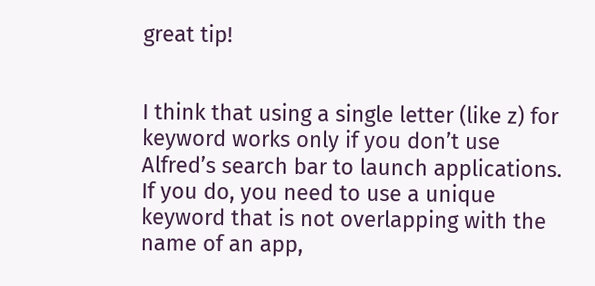great tip!


I think that using a single letter (like z) for keyword works only if you don’t use Alfred’s search bar to launch applications. If you do, you need to use a unique keyword that is not overlapping with the name of an app,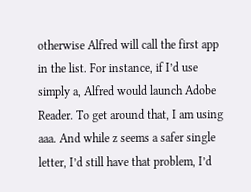otherwise Alfred will call the first app in the list. For instance, if I’d use simply a, Alfred would launch Adobe Reader. To get around that, I am using aaa. And while z seems a safer single letter, I’d still have that problem, I’d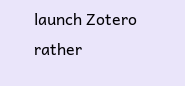launch Zotero rather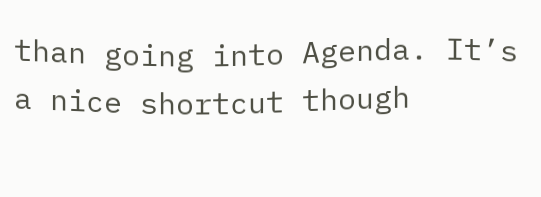than going into Agenda. It’s a nice shortcut though